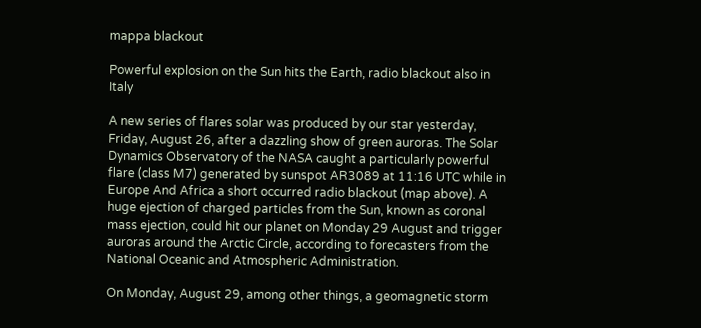mappa blackout

Powerful explosion on the Sun hits the Earth, radio blackout also in Italy

A new series of flares solar was produced by our star yesterday, Friday, August 26, after a dazzling show of green auroras. The Solar Dynamics Observatory of the NASA caught a particularly powerful flare (class M7) generated by sunspot AR3089 at 11:16 UTC while in Europe And Africa a short occurred radio blackout (map above). A huge ejection of charged particles from the Sun, known as coronal mass ejection, could hit our planet on Monday 29 August and trigger auroras around the Arctic Circle, according to forecasters from the National Oceanic and Atmospheric Administration.

On Monday, August 29, among other things, a geomagnetic storm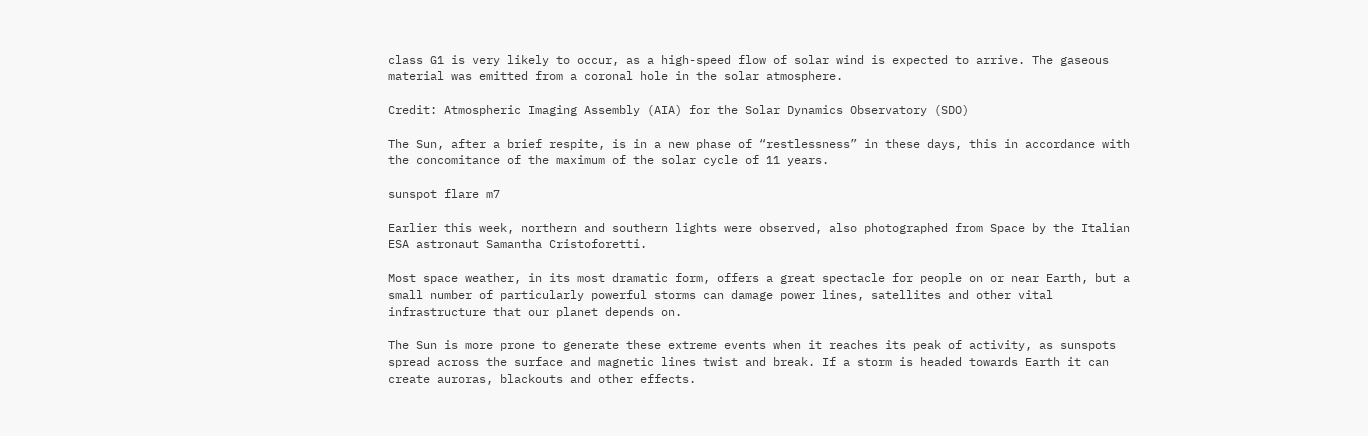class G1 is very likely to occur, as a high-speed flow of solar wind is expected to arrive. The gaseous material was emitted from a coronal hole in the solar atmosphere.

Credit: Atmospheric Imaging Assembly (AIA) for the Solar Dynamics Observatory (SDO)

The Sun, after a brief respite, is in a new phase of “restlessness” in these days, this in accordance with the concomitance of the maximum of the solar cycle of 11 years.

sunspot flare m7

Earlier this week, northern and southern lights were observed, also photographed from Space by the Italian ESA astronaut Samantha Cristoforetti.

Most space weather, in its most dramatic form, offers a great spectacle for people on or near Earth, but a small number of particularly powerful storms can damage power lines, satellites and other vital infrastructure that our planet depends on.

The Sun is more prone to generate these extreme events when it reaches its peak of activity, as sunspots spread across the surface and magnetic lines twist and break. If a storm is headed towards Earth it can create auroras, blackouts and other effects.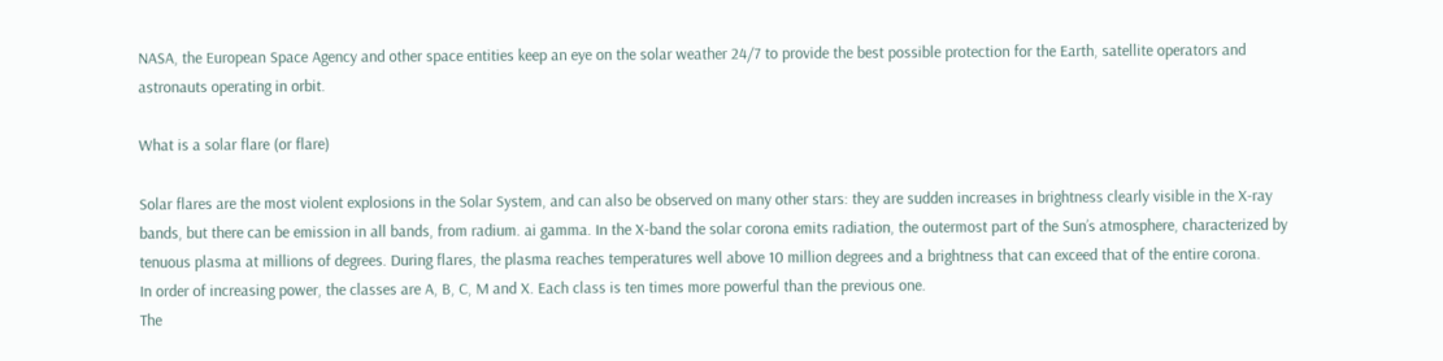NASA, the European Space Agency and other space entities keep an eye on the solar weather 24/7 to provide the best possible protection for the Earth, satellite operators and astronauts operating in orbit.

What is a solar flare (or flare)

Solar flares are the most violent explosions in the Solar System, and can also be observed on many other stars: they are sudden increases in brightness clearly visible in the X-ray bands, but there can be emission in all bands, from radium. ai gamma. In the X-band the solar corona emits radiation, the outermost part of the Sun’s atmosphere, characterized by tenuous plasma at millions of degrees. During flares, the plasma reaches temperatures well above 10 million degrees and a brightness that can exceed that of the entire corona.
In order of increasing power, the classes are A, B, C, M and X. Each class is ten times more powerful than the previous one.
The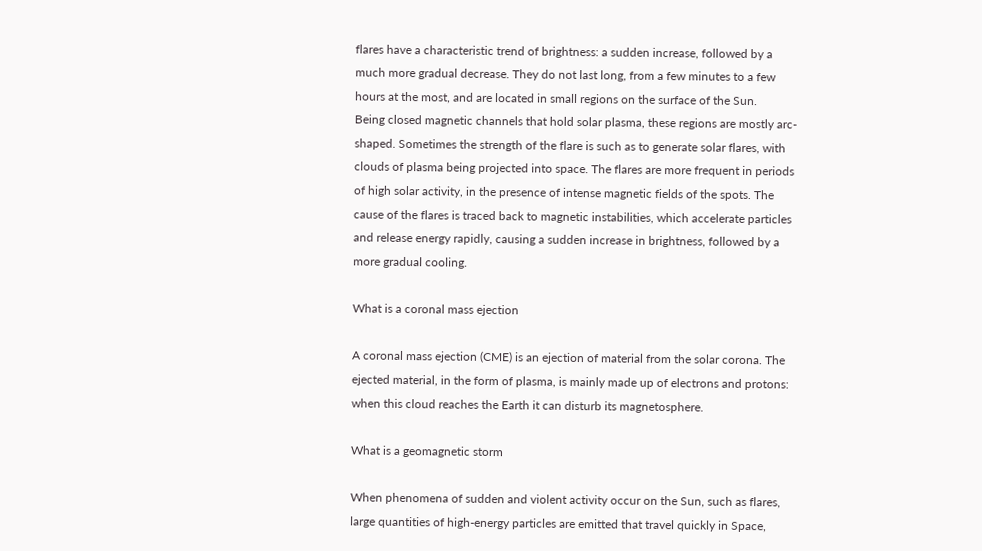flares have a characteristic trend of brightness: a sudden increase, followed by a much more gradual decrease. They do not last long, from a few minutes to a few hours at the most, and are located in small regions on the surface of the Sun.
Being closed magnetic channels that hold solar plasma, these regions are mostly arc-shaped. Sometimes the strength of the flare is such as to generate solar flares, with clouds of plasma being projected into space. The flares are more frequent in periods of high solar activity, in the presence of intense magnetic fields of the spots. The cause of the flares is traced back to magnetic instabilities, which accelerate particles and release energy rapidly, causing a sudden increase in brightness, followed by a more gradual cooling.

What is a coronal mass ejection

A coronal mass ejection (CME) is an ejection of material from the solar corona. The ejected material, in the form of plasma, is mainly made up of electrons and protons: when this cloud reaches the Earth it can disturb its magnetosphere.

What is a geomagnetic storm

When phenomena of sudden and violent activity occur on the Sun, such as flares, large quantities of high-energy particles are emitted that travel quickly in Space,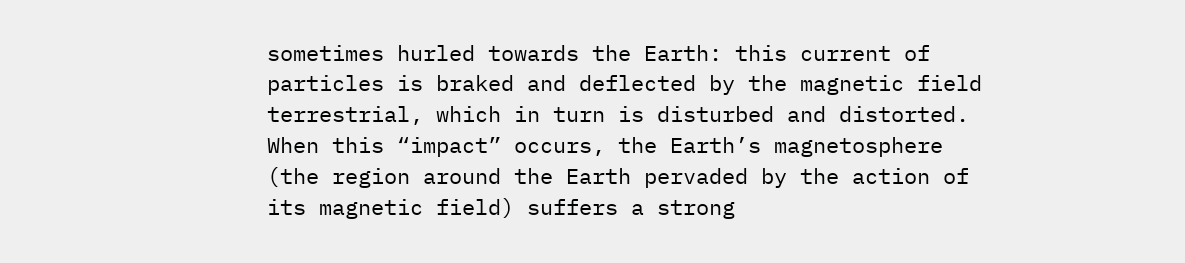sometimes hurled towards the Earth: this current of particles is braked and deflected by the magnetic field terrestrial, which in turn is disturbed and distorted.
When this “impact” occurs, the Earth’s magnetosphere (the region around the Earth pervaded by the action of its magnetic field) suffers a strong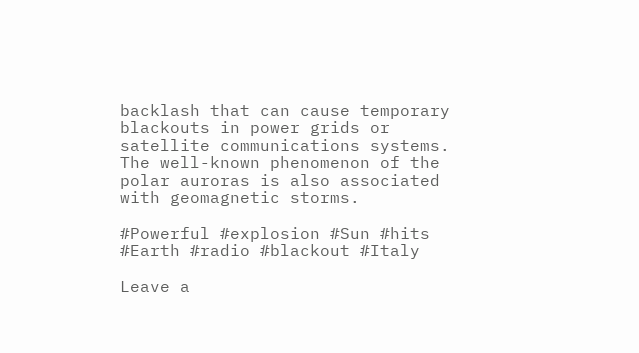backlash that can cause temporary blackouts in power grids or satellite communications systems. The well-known phenomenon of the polar auroras is also associated with geomagnetic storms.

#Powerful #explosion #Sun #hits #Earth #radio #blackout #Italy

Leave a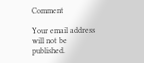Comment

Your email address will not be published.